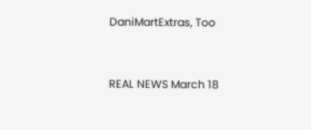DaniMartExtras, Too


REAL NEWS March 18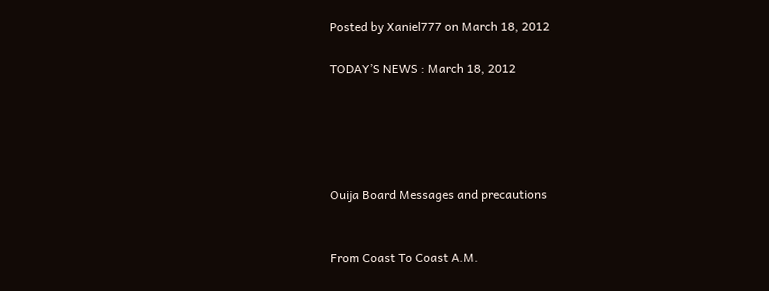Posted by Xaniel777 on March 18, 2012

TODAY’S NEWS : March 18, 2012





Ouija Board Messages and precautions


From Coast To Coast A.M.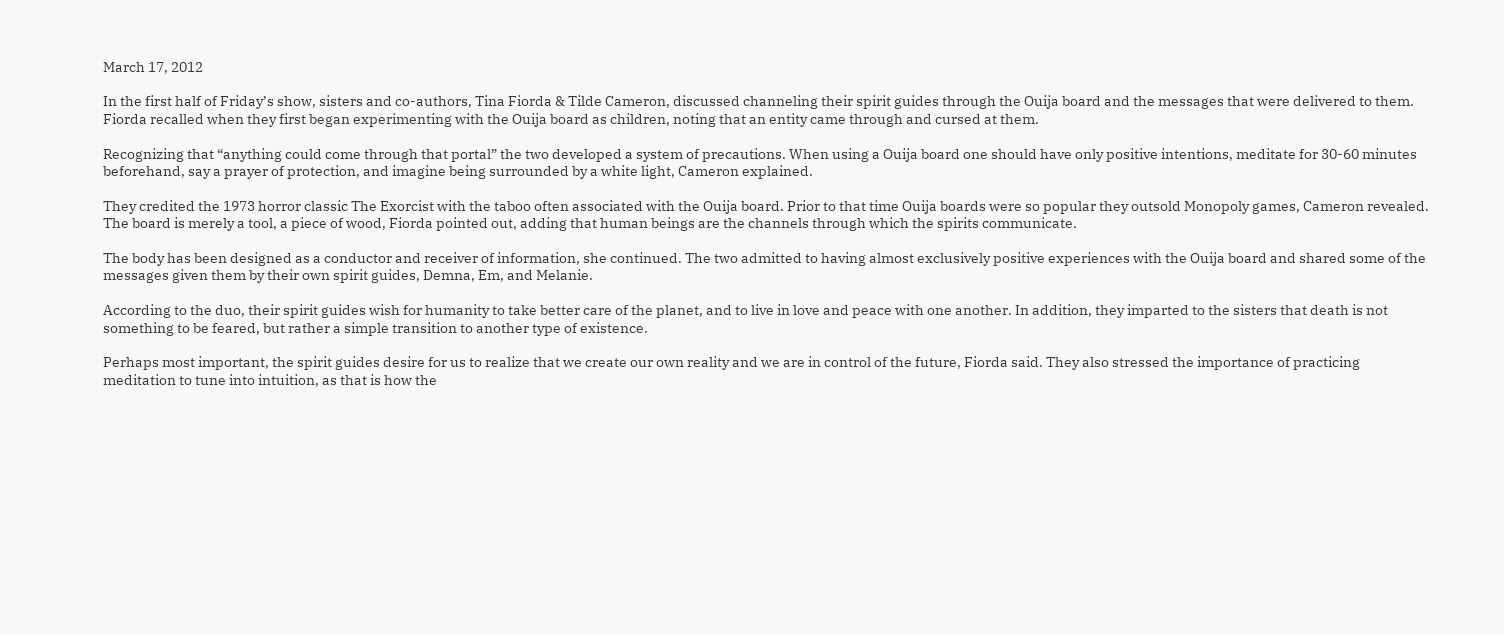March 17, 2012

In the first half of Friday’s show, sisters and co-authors, Tina Fiorda & Tilde Cameron, discussed channeling their spirit guides through the Ouija board and the messages that were delivered to them. Fiorda recalled when they first began experimenting with the Ouija board as children, noting that an entity came through and cursed at them.

Recognizing that “anything could come through that portal” the two developed a system of precautions. When using a Ouija board one should have only positive intentions, meditate for 30-60 minutes beforehand, say a prayer of protection, and imagine being surrounded by a white light, Cameron explained.

They credited the 1973 horror classic The Exorcist with the taboo often associated with the Ouija board. Prior to that time Ouija boards were so popular they outsold Monopoly games, Cameron revealed. The board is merely a tool, a piece of wood, Fiorda pointed out, adding that human beings are the channels through which the spirits communicate.

The body has been designed as a conductor and receiver of information, she continued. The two admitted to having almost exclusively positive experiences with the Ouija board and shared some of the messages given them by their own spirit guides, Demna, Em, and Melanie.

According to the duo, their spirit guides wish for humanity to take better care of the planet, and to live in love and peace with one another. In addition, they imparted to the sisters that death is not something to be feared, but rather a simple transition to another type of existence.

Perhaps most important, the spirit guides desire for us to realize that we create our own reality and we are in control of the future, Fiorda said. They also stressed the importance of practicing meditation to tune into intuition, as that is how the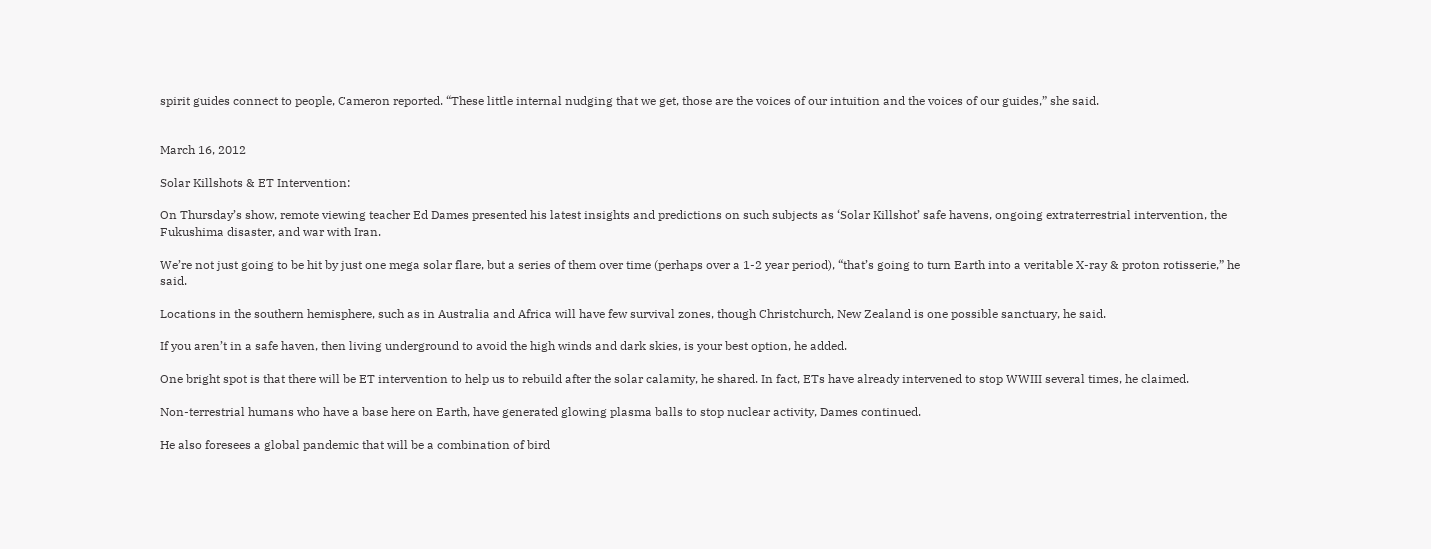spirit guides connect to people, Cameron reported. “These little internal nudging that we get, those are the voices of our intuition and the voices of our guides,” she said.


March 16, 2012

Solar Killshots & ET Intervention:

On Thursday’s show, remote viewing teacher Ed Dames presented his latest insights and predictions on such subjects as ‘Solar Killshot’ safe havens, ongoing extraterrestrial intervention, the Fukushima disaster, and war with Iran.

We’re not just going to be hit by just one mega solar flare, but a series of them over time (perhaps over a 1-2 year period), “that’s going to turn Earth into a veritable X-ray & proton rotisserie,” he said.

Locations in the southern hemisphere, such as in Australia and Africa will have few survival zones, though Christchurch, New Zealand is one possible sanctuary, he said.

If you aren’t in a safe haven, then living underground to avoid the high winds and dark skies, is your best option, he added.

One bright spot is that there will be ET intervention to help us to rebuild after the solar calamity, he shared. In fact, ETs have already intervened to stop WWIII several times, he claimed.

Non-terrestrial humans who have a base here on Earth, have generated glowing plasma balls to stop nuclear activity, Dames continued.

He also foresees a global pandemic that will be a combination of bird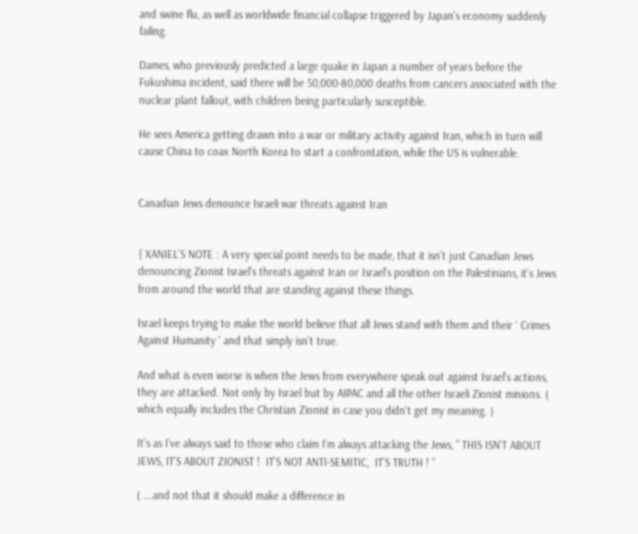and swine flu, as well as worldwide financial collapse triggered by Japan’s economy suddenly failing.

Dames, who previously predicted a large quake in Japan a number of years before the Fukushima incident, said there will be 50,000-80,000 deaths from cancers associated with the nuclear plant fallout, with children being particularly susceptible.

He sees America getting drawn into a war or military activity against Iran, which in turn will cause China to coax North Korea to start a confrontation, while the US is vulnerable.


Canadian Jews denounce Israeli war threats against Iran


{ XANIEL’S NOTE : A very special point needs to be made, that it isn’t just Canadian Jews denouncing Zionist Israel’s threats against Iran or Israel’s position on the Palestinians, it’s Jews from around the world that are standing against these things.

Israel keeps trying to make the world believe that all Jews stand with them and their ‘ Crimes Against Humanity ‘ and that simply isn’t true.

And what is even worse is when the Jews from everywhere speak out against Israel’s actions, they are attacked. Not only by Israel but by AIPAC and all the other Israeli Zionist minions. ( which equally includes the Christian Zionist in case you didn’t get my meaning. )

It’s as I’ve always said to those who claim I’m always attacking the Jews, ” THIS ISN’T ABOUT JEWS, IT’S ABOUT ZIONIST !  IT’S NOT ANTI-SEMITIC,  IT’S TRUTH ! ”

( ….and not that it should make a difference in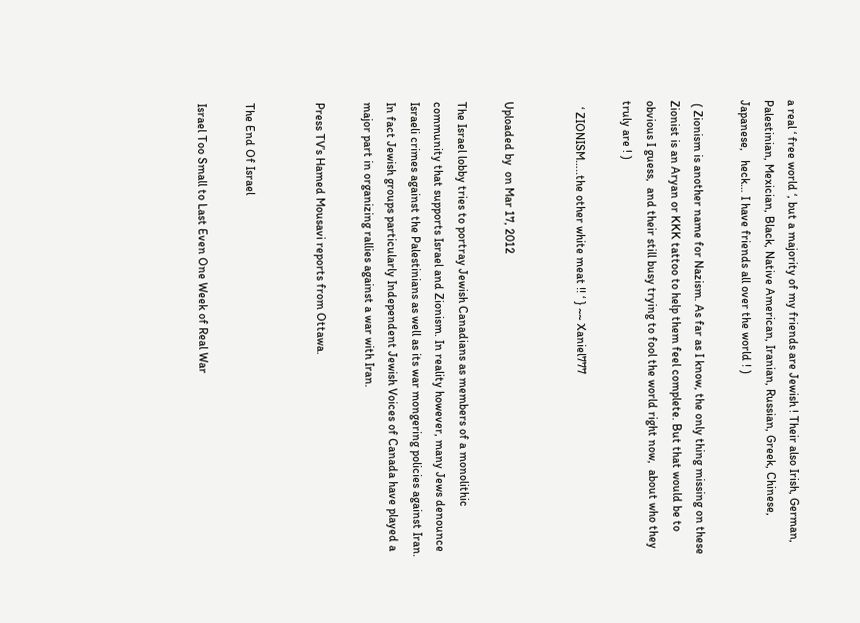a real ‘ free world ‘, but a majority of my friends are Jewish ! Their also Irish, German, Palestinian, Mexician, Black, Native American, Iranian, Russian, Greek, Chinese, Japanese,   heck… I have friends all over the world ! )

 ( Zionism is another name for Nazism. As far as I know, the only thing missing on these Zionist is an Aryan or KKK tattoo to help them feel complete. But that would be to obvious I guess,  and their still busy trying to fool the world right now,  about who they truly are ! )

  ‘ ZIONISM…..the other white meat !! ‘ } ~~ Xaniel777


Uploaded by  on Mar 17, 2012

The Israel lobby tries to portray Jewish Canadians as members of a monolithic community that supports Israel and Zionism. In reality however, many Jews denounce Israeli crimes against the Palestinians as well as its war mongering policies against Iran. In fact Jewish groups particularly Independent Jewish Voices of Canada have played a major part in organizing rallies against a war with Iran.

Press TV’s Hamed Mousavi reports from Ottawa.


The End Of Israel

Israel Too Small to Last Even One Week of Real War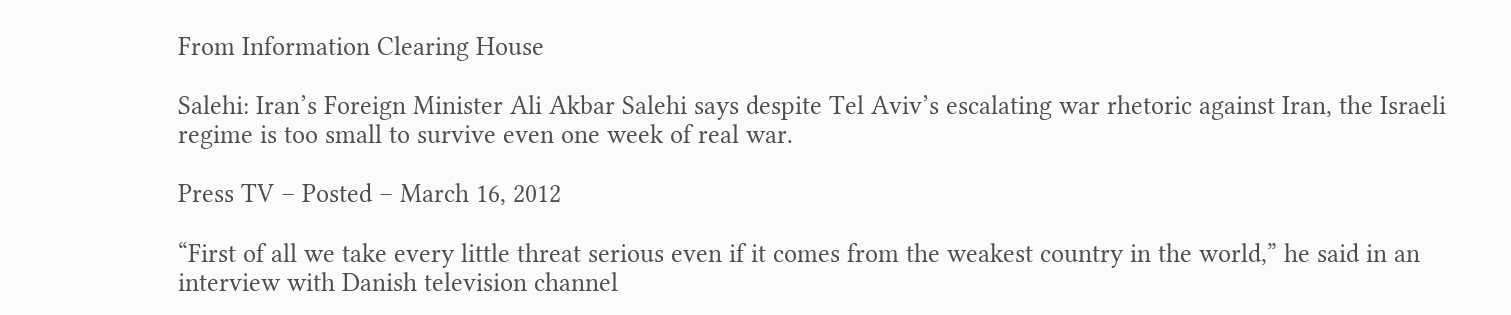From Information Clearing House

Salehi: Iran’s Foreign Minister Ali Akbar Salehi says despite Tel Aviv’s escalating war rhetoric against Iran, the Israeli regime is too small to survive even one week of real war.

Press TV – Posted – March 16, 2012

“First of all we take every little threat serious even if it comes from the weakest country in the world,” he said in an interview with Danish television channel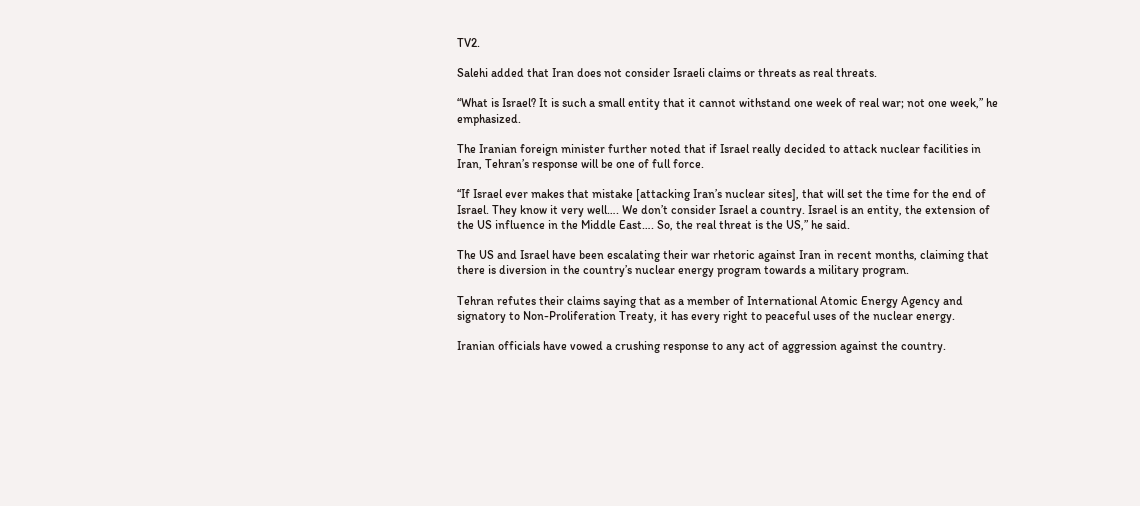TV2.

Salehi added that Iran does not consider Israeli claims or threats as real threats.

“What is Israel? It is such a small entity that it cannot withstand one week of real war; not one week,” he emphasized.

The Iranian foreign minister further noted that if Israel really decided to attack nuclear facilities in Iran, Tehran’s response will be one of full force.

“If Israel ever makes that mistake [attacking Iran’s nuclear sites], that will set the time for the end of Israel. They know it very well…. We don’t consider Israel a country. Israel is an entity, the extension of the US influence in the Middle East…. So, the real threat is the US,” he said.

The US and Israel have been escalating their war rhetoric against Iran in recent months, claiming that there is diversion in the country’s nuclear energy program towards a military program.

Tehran refutes their claims saying that as a member of International Atomic Energy Agency and signatory to Non-Proliferation Treaty, it has every right to peaceful uses of the nuclear energy.

Iranian officials have vowed a crushing response to any act of aggression against the country.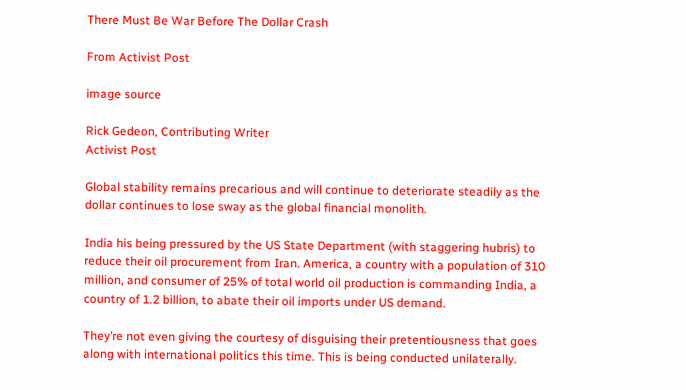There Must Be War Before The Dollar Crash

From Activist Post

image source

Rick Gedeon, Contributing Writer
Activist Post

Global stability remains precarious and will continue to deteriorate steadily as the dollar continues to lose sway as the global financial monolith.

India his being pressured by the US State Department (with staggering hubris) to reduce their oil procurement from Iran. America, a country with a population of 310 million, and consumer of 25% of total world oil production is commanding India, a country of 1.2 billion, to abate their oil imports under US demand.

They’re not even giving the courtesy of disguising their pretentiousness that goes along with international politics this time. This is being conducted unilaterally.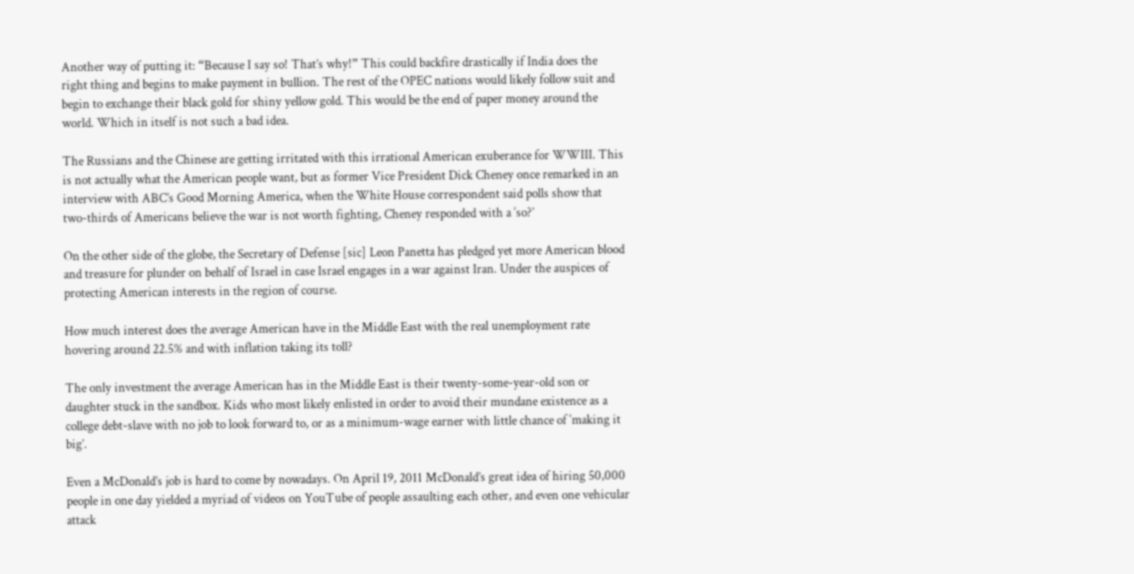Another way of putting it: “Because I say so! That’s why!” This could backfire drastically if India does the right thing and begins to make payment in bullion. The rest of the OPEC nations would likely follow suit and begin to exchange their black gold for shiny yellow gold. This would be the end of paper money around the world. Which in itself is not such a bad idea.

The Russians and the Chinese are getting irritated with this irrational American exuberance for WWIII. This is not actually what the American people want, but as former Vice President Dick Cheney once remarked in an interview with ABC’s Good Morning America, when the White House correspondent said polls show that two-thirds of Americans believe the war is not worth fighting, Cheney responded with a ‘so?’

On the other side of the globe, the Secretary of Defense [sic] Leon Panetta has pledged yet more American blood and treasure for plunder on behalf of Israel in case Israel engages in a war against Iran. Under the auspices of protecting American interests in the region of course.

How much interest does the average American have in the Middle East with the real unemployment rate hovering around 22.5% and with inflation taking its toll?

The only investment the average American has in the Middle East is their twenty-some-year-old son or daughter stuck in the sandbox. Kids who most likely enlisted in order to avoid their mundane existence as a college debt-slave with no job to look forward to, or as a minimum-wage earner with little chance of ‘making it big’.

Even a McDonald’s job is hard to come by nowadays. On April 19, 2011 McDonald’s great idea of hiring 50,000 people in one day yielded a myriad of videos on YouTube of people assaulting each other, and even one vehicular attack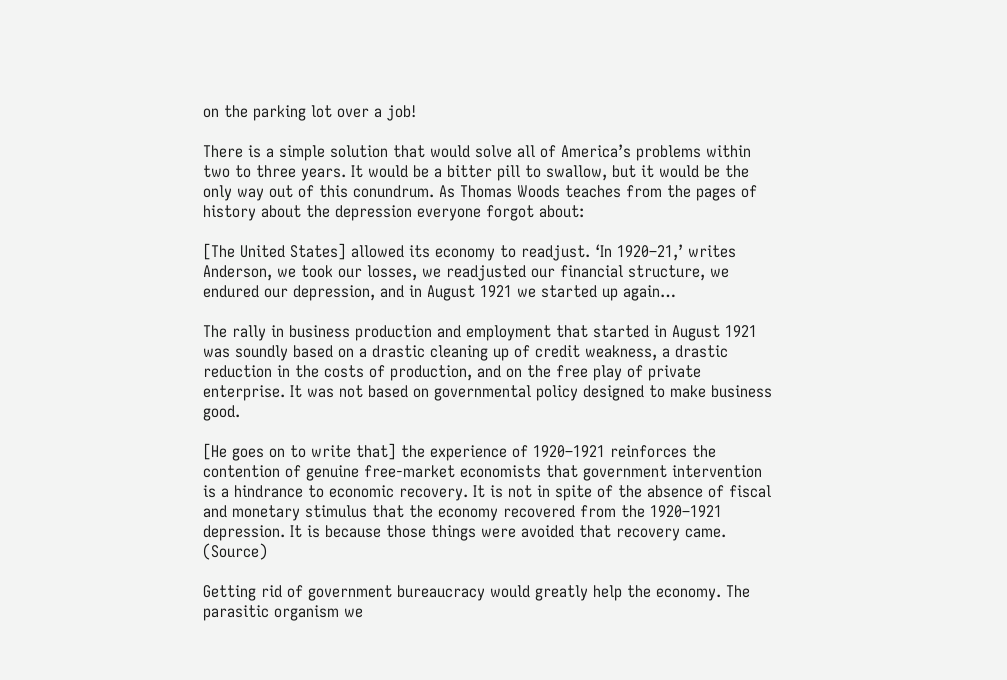on the parking lot over a job!

There is a simple solution that would solve all of America’s problems within two to three years. It would be a bitter pill to swallow, but it would be the only way out of this conundrum. As Thomas Woods teaches from the pages of history about the depression everyone forgot about:

[The United States] allowed its economy to readjust. ‘In 1920–21,’ writes Anderson, we took our losses, we readjusted our financial structure, we endured our depression, and in August 1921 we started up again…

The rally in business production and employment that started in August 1921 was soundly based on a drastic cleaning up of credit weakness, a drastic reduction in the costs of production, and on the free play of private enterprise. It was not based on governmental policy designed to make business good.

[He goes on to write that] the experience of 1920–1921 reinforces the contention of genuine free-market economists that government intervention is a hindrance to economic recovery. It is not in spite of the absence of fiscal and monetary stimulus that the economy recovered from the 1920–1921 depression. It is because those things were avoided that recovery came. (Source)

Getting rid of government bureaucracy would greatly help the economy. The parasitic organism we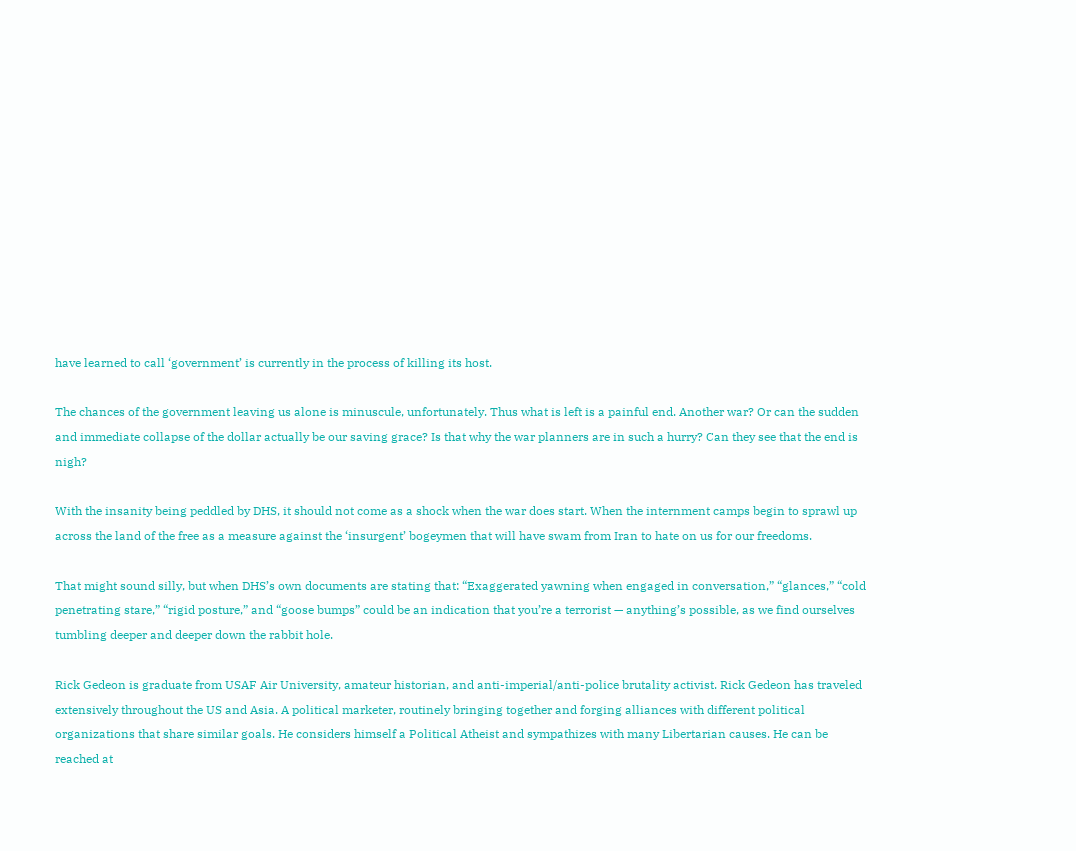have learned to call ‘government’ is currently in the process of killing its host.

The chances of the government leaving us alone is minuscule, unfortunately. Thus what is left is a painful end. Another war? Or can the sudden and immediate collapse of the dollar actually be our saving grace? Is that why the war planners are in such a hurry? Can they see that the end is nigh?

With the insanity being peddled by DHS, it should not come as a shock when the war does start. When the internment camps begin to sprawl up across the land of the free as a measure against the ‘insurgent’ bogeymen that will have swam from Iran to hate on us for our freedoms.

That might sound silly, but when DHS’s own documents are stating that: “Exaggerated yawning when engaged in conversation,” “glances,” “cold penetrating stare,” “rigid posture,” and “goose bumps” could be an indication that you’re a terrorist — anything’s possible, as we find ourselves tumbling deeper and deeper down the rabbit hole.

Rick Gedeon is graduate from USAF Air University, amateur historian, and anti-imperial/anti-police brutality activist. Rick Gedeon has traveled extensively throughout the US and Asia. A political marketer, routinely bringing together and forging alliances with different political organizations that share similar goals. He considers himself a Political Atheist and sympathizes with many Libertarian causes. He can be reached at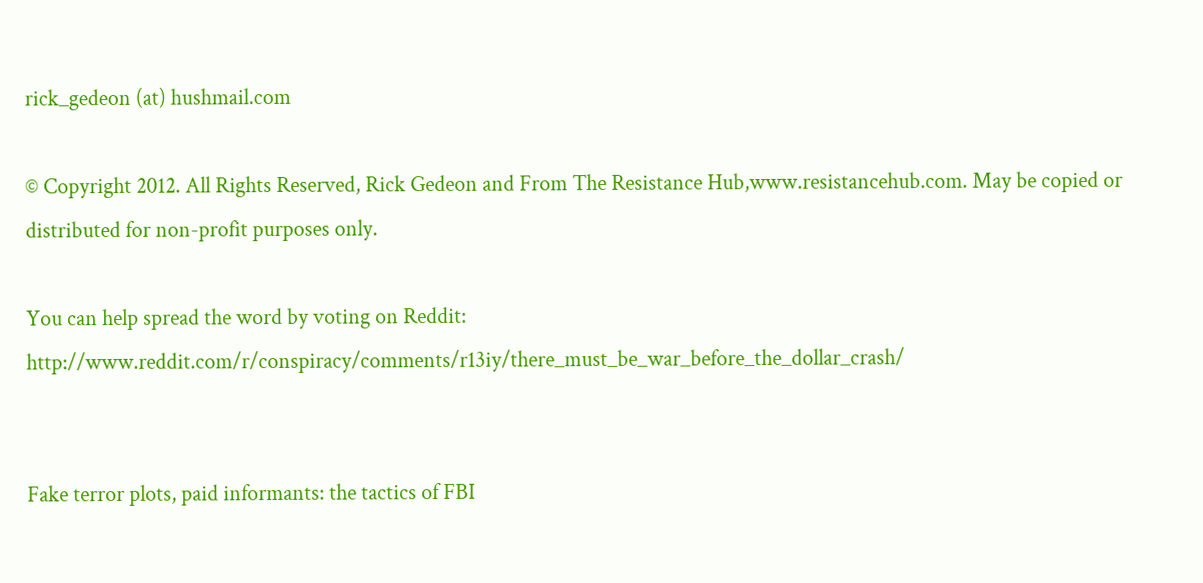rick_gedeon (at) hushmail.com

© Copyright 2012. All Rights Reserved, Rick Gedeon and From The Resistance Hub,www.resistancehub.com. May be copied or distributed for non-profit purposes only.

You can help spread the word by voting on Reddit: http://www.reddit.com/r/conspiracy/comments/r13iy/there_must_be_war_before_the_dollar_crash/


Fake terror plots, paid informants: the tactics of FBI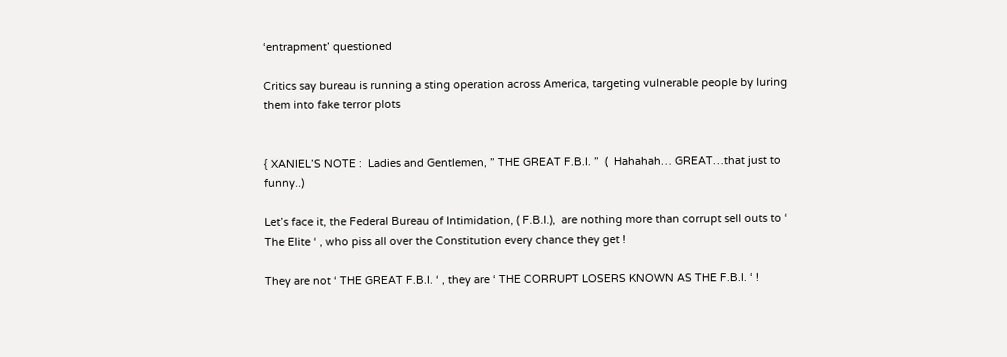‘entrapment’ questioned

Critics say bureau is running a sting operation across America, targeting vulnerable people by luring them into fake terror plots


{ XANIEL’S NOTE :  Ladies and Gentlemen, ” THE GREAT F.B.I. ”  (  Hahahah… GREAT…that just to funny..)

Let’s face it, the Federal Bureau of Intimidation, ( F.B.I.),  are nothing more than corrupt sell outs to ‘ The Elite ‘ , who piss all over the Constitution every chance they get !

They are not ‘ THE GREAT F.B.I. ‘ , they are ‘ THE CORRUPT LOSERS KNOWN AS THE F.B.I. ‘ !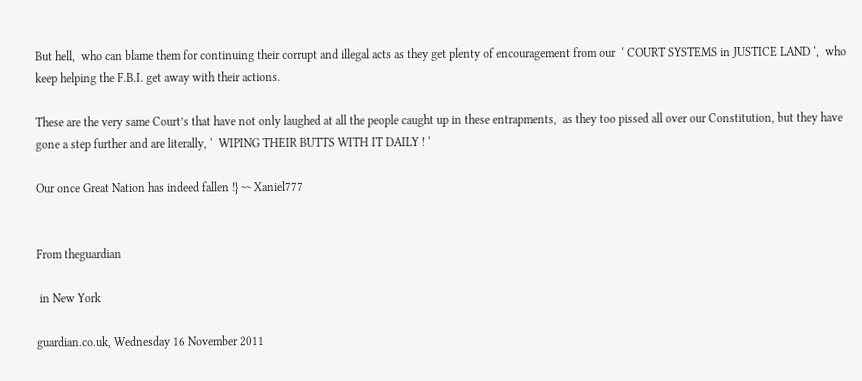But hell,  who can blame them for continuing their corrupt and illegal acts as they get plenty of encouragement from our  ‘ COURT SYSTEMS in JUSTICE LAND ‘,  who keep helping the F.B.I. get away with their actions.

These are the very same Court’s that have not only laughed at all the people caught up in these entrapments,  as they too pissed all over our Constitution, but they have gone a step further and are literally, ‘  WIPING THEIR BUTTS WITH IT DAILY ! ‘

Our once Great Nation has indeed fallen !} ~~ Xaniel777


From theguardian

 in New York

guardian.co.uk, Wednesday 16 November 2011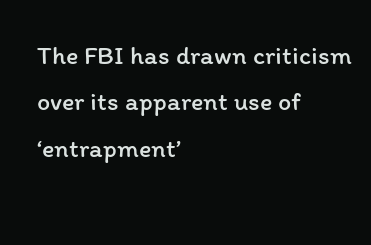The FBI has drawn criticism over its apparent use of ‘entrapment’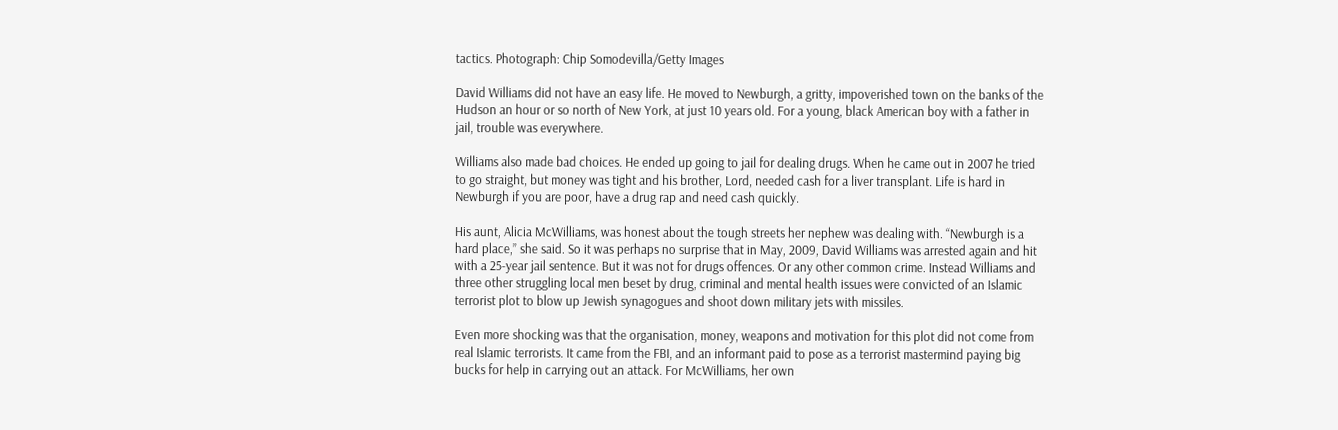tactics. Photograph: Chip Somodevilla/Getty Images

David Williams did not have an easy life. He moved to Newburgh, a gritty, impoverished town on the banks of the Hudson an hour or so north of New York, at just 10 years old. For a young, black American boy with a father in jail, trouble was everywhere.

Williams also made bad choices. He ended up going to jail for dealing drugs. When he came out in 2007 he tried to go straight, but money was tight and his brother, Lord, needed cash for a liver transplant. Life is hard in Newburgh if you are poor, have a drug rap and need cash quickly.

His aunt, Alicia McWilliams, was honest about the tough streets her nephew was dealing with. “Newburgh is a hard place,” she said. So it was perhaps no surprise that in May, 2009, David Williams was arrested again and hit with a 25-year jail sentence. But it was not for drugs offences. Or any other common crime. Instead Williams and three other struggling local men beset by drug, criminal and mental health issues were convicted of an Islamic terrorist plot to blow up Jewish synagogues and shoot down military jets with missiles.

Even more shocking was that the organisation, money, weapons and motivation for this plot did not come from real Islamic terrorists. It came from the FBI, and an informant paid to pose as a terrorist mastermind paying big bucks for help in carrying out an attack. For McWilliams, her own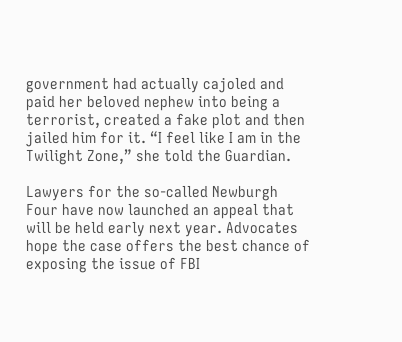government had actually cajoled and paid her beloved nephew into being a terrorist, created a fake plot and then jailed him for it. “I feel like I am in the Twilight Zone,” she told the Guardian.

Lawyers for the so-called Newburgh Four have now launched an appeal that will be held early next year. Advocates hope the case offers the best chance of exposing the issue of FBI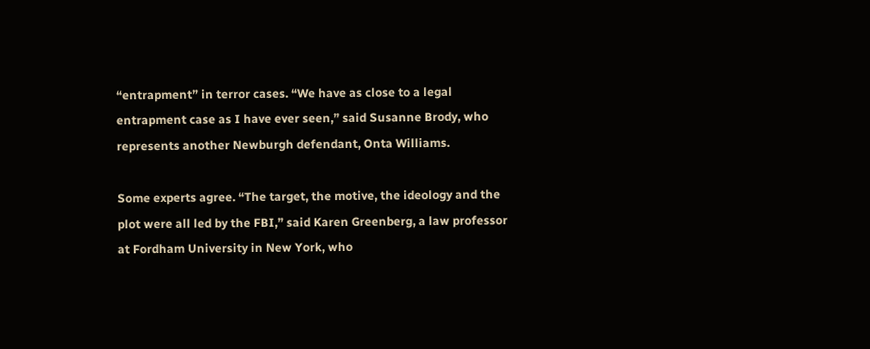“entrapment” in terror cases. “We have as close to a legal entrapment case as I have ever seen,” said Susanne Brody, who represents another Newburgh defendant, Onta Williams.

Some experts agree. “The target, the motive, the ideology and the plot were all led by the FBI,” said Karen Greenberg, a law professor at Fordham University in New York, who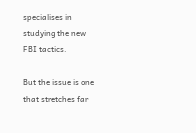specialises in studying the new FBI tactics.

But the issue is one that stretches far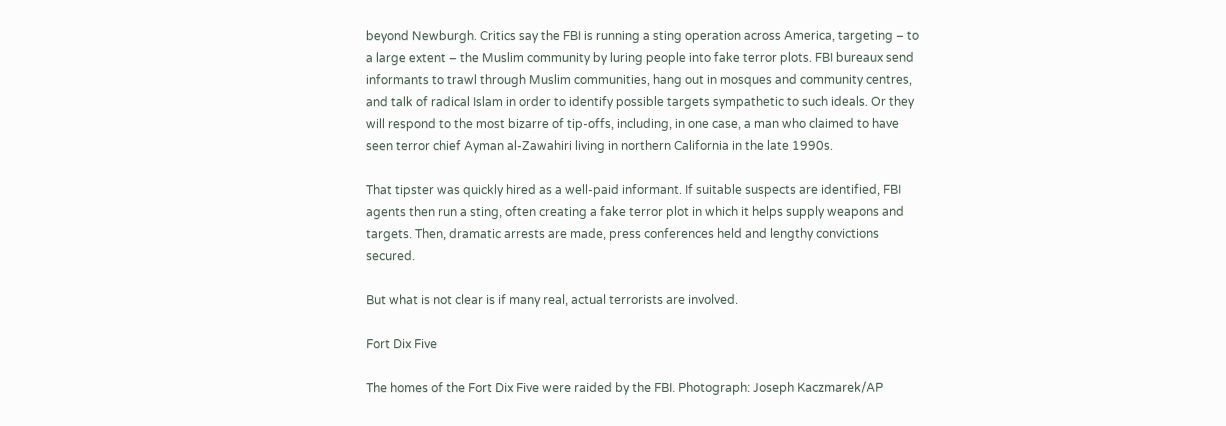beyond Newburgh. Critics say the FBI is running a sting operation across America, targeting – to a large extent – the Muslim community by luring people into fake terror plots. FBI bureaux send informants to trawl through Muslim communities, hang out in mosques and community centres, and talk of radical Islam in order to identify possible targets sympathetic to such ideals. Or they will respond to the most bizarre of tip-offs, including, in one case, a man who claimed to have seen terror chief Ayman al-Zawahiri living in northern California in the late 1990s.

That tipster was quickly hired as a well-paid informant. If suitable suspects are identified, FBI agents then run a sting, often creating a fake terror plot in which it helps supply weapons and targets. Then, dramatic arrests are made, press conferences held and lengthy convictions secured.

But what is not clear is if many real, actual terrorists are involved.

Fort Dix Five

The homes of the Fort Dix Five were raided by the FBI. Photograph: Joseph Kaczmarek/AP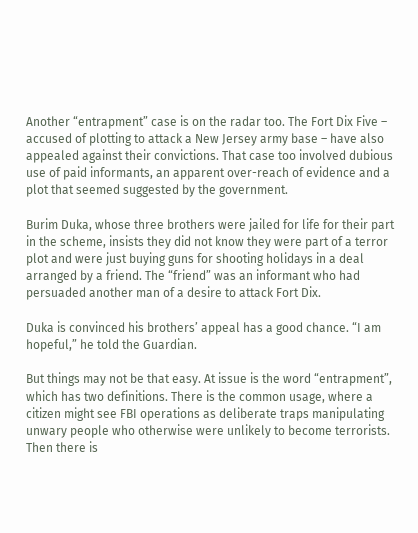Another “entrapment” case is on the radar too. The Fort Dix Five – accused of plotting to attack a New Jersey army base – have also appealed against their convictions. That case too involved dubious use of paid informants, an apparent over-reach of evidence and a plot that seemed suggested by the government.

Burim Duka, whose three brothers were jailed for life for their part in the scheme, insists they did not know they were part of a terror plot and were just buying guns for shooting holidays in a deal arranged by a friend. The “friend” was an informant who had persuaded another man of a desire to attack Fort Dix.

Duka is convinced his brothers’ appeal has a good chance. “I am hopeful,” he told the Guardian.

But things may not be that easy. At issue is the word “entrapment”, which has two definitions. There is the common usage, where a citizen might see FBI operations as deliberate traps manipulating unwary people who otherwise were unlikely to become terrorists. Then there is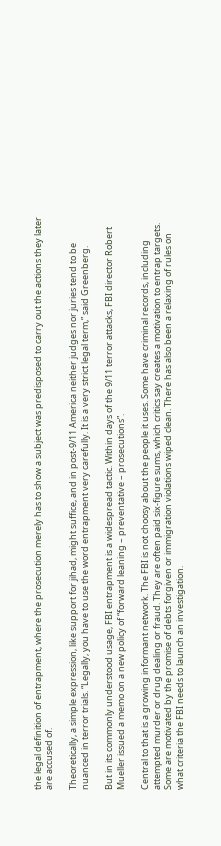the legal definition of entrapment, where the prosecution merely has to show a subject was predisposed to carry out the actions they later are accused of.

Theoretically, a simple expression, like support for jihad, might suffice, and in post-9/11 America neither judges nor juries tend to be nuanced in terror trials. “Legally, you have to use the word entrapment very carefully. It is a very strict legal term,” said Greenberg.

But in its commonly understood usage, FBI entrapment is a widespread tactic. Within days of the 9/11 terror attacks, FBI director Robert Mueller issued a memo on a new policy of “forward leaning – preventative – prosecutions”.

Central to that is a growing informant network. The FBI is not choosy about the people it uses. Some have criminal records, including attempted murder or drug dealing or fraud. They are often paid six-figure sums, which critics say creates a motivation to entrap targets. Some are motivated by the promise of debts forgiven or immigration violations wiped clean. There has also been a relaxing of rules on what criteria the FBI needs to launch an investigation.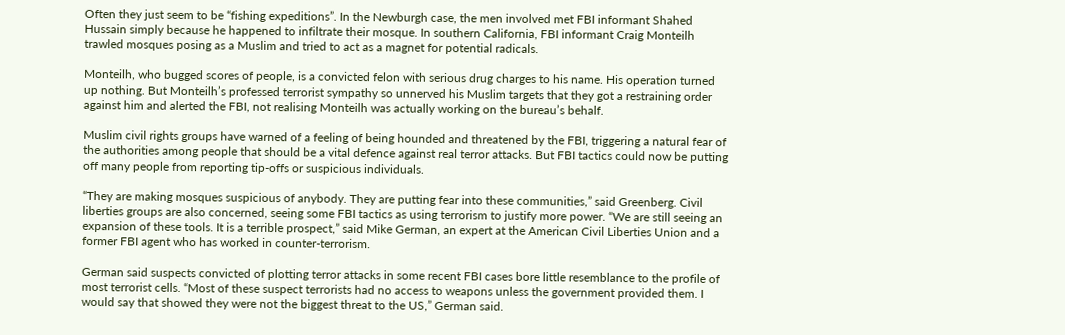Often they just seem to be “fishing expeditions”. In the Newburgh case, the men involved met FBI informant Shahed Hussain simply because he happened to infiltrate their mosque. In southern California, FBI informant Craig Monteilh trawled mosques posing as a Muslim and tried to act as a magnet for potential radicals.

Monteilh, who bugged scores of people, is a convicted felon with serious drug charges to his name. His operation turned up nothing. But Monteilh’s professed terrorist sympathy so unnerved his Muslim targets that they got a restraining order against him and alerted the FBI, not realising Monteilh was actually working on the bureau’s behalf.

Muslim civil rights groups have warned of a feeling of being hounded and threatened by the FBI, triggering a natural fear of the authorities among people that should be a vital defence against real terror attacks. But FBI tactics could now be putting off many people from reporting tip-offs or suspicious individuals.

“They are making mosques suspicious of anybody. They are putting fear into these communities,” said Greenberg. Civil liberties groups are also concerned, seeing some FBI tactics as using terrorism to justify more power. “We are still seeing an expansion of these tools. It is a terrible prospect,” said Mike German, an expert at the American Civil Liberties Union and a former FBI agent who has worked in counter-terrorism.

German said suspects convicted of plotting terror attacks in some recent FBI cases bore little resemblance to the profile of most terrorist cells. “Most of these suspect terrorists had no access to weapons unless the government provided them. I would say that showed they were not the biggest threat to the US,” German said.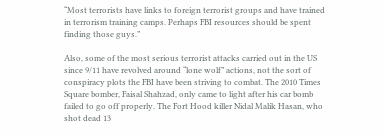“Most terrorists have links to foreign terrorist groups and have trained in terrorism training camps. Perhaps FBI resources should be spent finding those guys.”

Also, some of the most serious terrorist attacks carried out in the US since 9/11 have revolved around “lone wolf” actions, not the sort of conspiracy plots the FBI have been striving to combat. The 2010 Times Square bomber, Faisal Shahzad, only came to light after his car bomb failed to go off properly. The Fort Hood killer Nidal Malik Hasan, who shot dead 13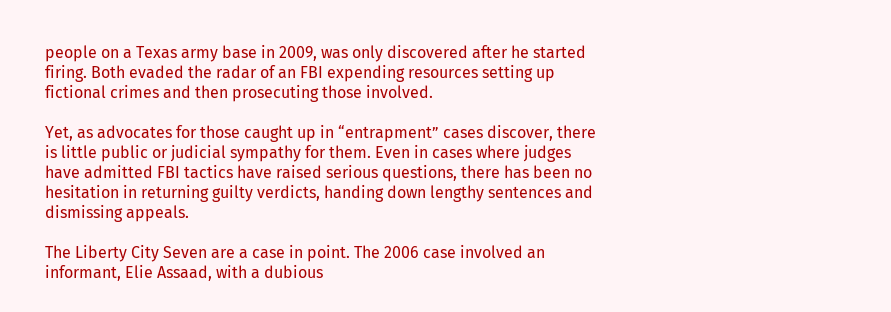people on a Texas army base in 2009, was only discovered after he started firing. Both evaded the radar of an FBI expending resources setting up fictional crimes and then prosecuting those involved.

Yet, as advocates for those caught up in “entrapment” cases discover, there is little public or judicial sympathy for them. Even in cases where judges have admitted FBI tactics have raised serious questions, there has been no hesitation in returning guilty verdicts, handing down lengthy sentences and dismissing appeals.

The Liberty City Seven are a case in point. The 2006 case involved an informant, Elie Assaad, with a dubious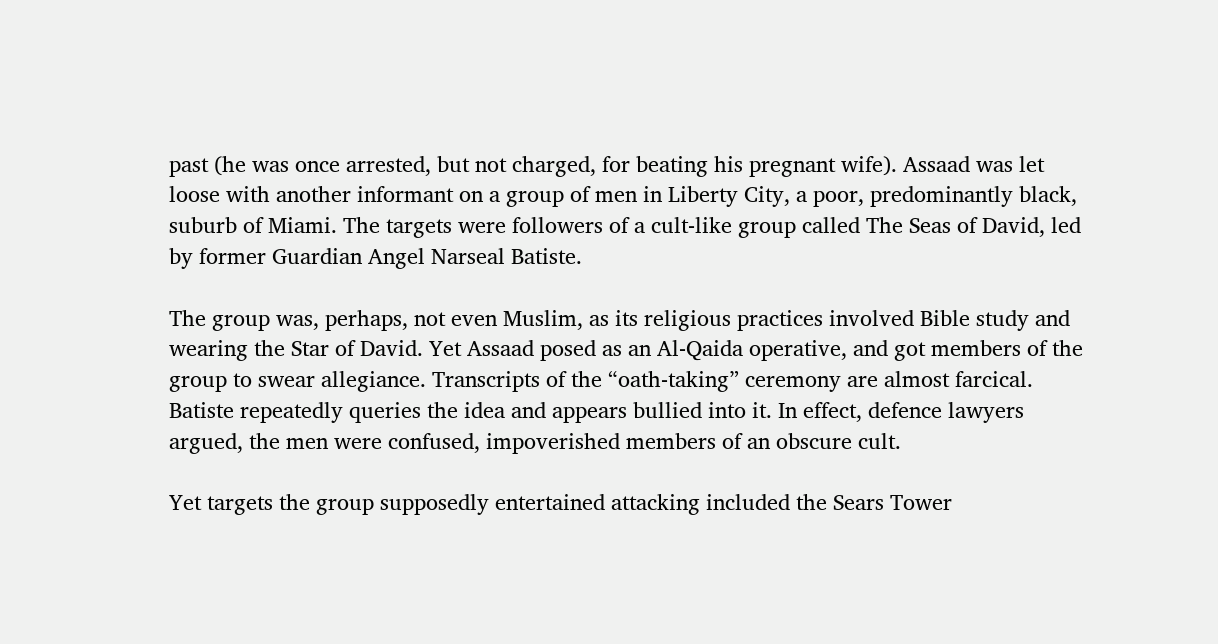past (he was once arrested, but not charged, for beating his pregnant wife). Assaad was let loose with another informant on a group of men in Liberty City, a poor, predominantly black, suburb of Miami. The targets were followers of a cult-like group called The Seas of David, led by former Guardian Angel Narseal Batiste.

The group was, perhaps, not even Muslim, as its religious practices involved Bible study and wearing the Star of David. Yet Assaad posed as an Al-Qaida operative, and got members of the group to swear allegiance. Transcripts of the “oath-taking” ceremony are almost farcical. Batiste repeatedly queries the idea and appears bullied into it. In effect, defence lawyers argued, the men were confused, impoverished members of an obscure cult.

Yet targets the group supposedly entertained attacking included the Sears Tower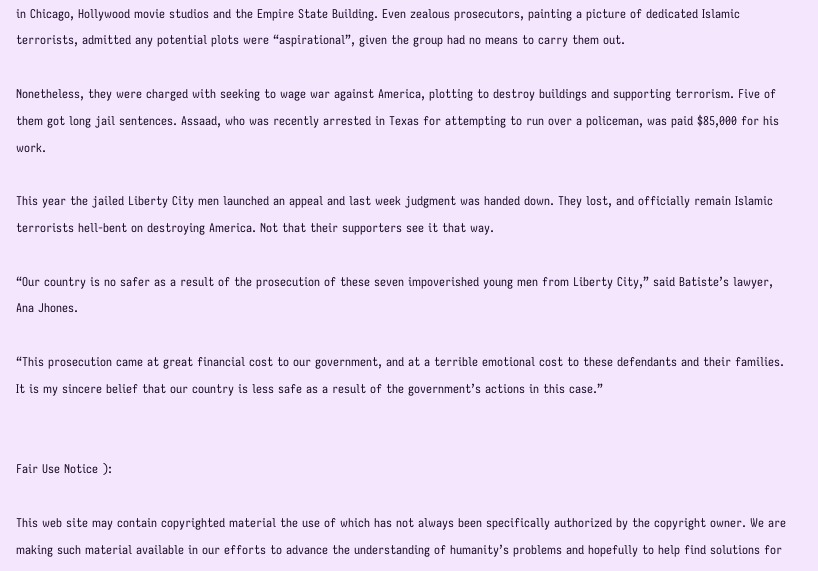in Chicago, Hollywood movie studios and the Empire State Building. Even zealous prosecutors, painting a picture of dedicated Islamic terrorists, admitted any potential plots were “aspirational”, given the group had no means to carry them out.

Nonetheless, they were charged with seeking to wage war against America, plotting to destroy buildings and supporting terrorism. Five of them got long jail sentences. Assaad, who was recently arrested in Texas for attempting to run over a policeman, was paid $85,000 for his work.

This year the jailed Liberty City men launched an appeal and last week judgment was handed down. They lost, and officially remain Islamic terrorists hell-bent on destroying America. Not that their supporters see it that way.

“Our country is no safer as a result of the prosecution of these seven impoverished young men from Liberty City,” said Batiste’s lawyer, Ana Jhones.

“This prosecution came at great financial cost to our government, and at a terrible emotional cost to these defendants and their families. It is my sincere belief that our country is less safe as a result of the government’s actions in this case.”


Fair Use Notice ):

This web site may contain copyrighted material the use of which has not always been specifically authorized by the copyright owner. We are making such material available in our efforts to advance the understanding of humanity’s problems and hopefully to help find solutions for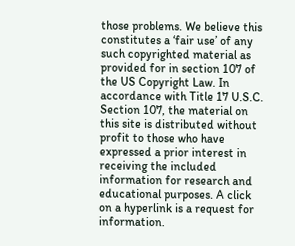those problems. We believe this constitutes a ‘fair use’ of any such copyrighted material as provided for in section 107 of the US Copyright Law. In accordance with Title 17 U.S.C. Section 107, the material on this site is distributed without profit to those who have expressed a prior interest in receiving the included information for research and educational purposes. A click on a hyperlink is a request for information.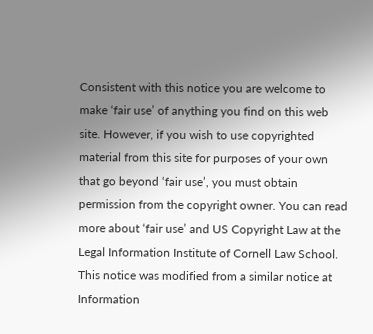Consistent with this notice you are welcome to make ‘fair use’ of anything you find on this web site. However, if you wish to use copyrighted material from this site for purposes of your own that go beyond ‘fair use’, you must obtain permission from the copyright owner. You can read more about ‘fair use’ and US Copyright Law at the Legal Information Institute of Cornell Law School. This notice was modified from a similar notice at Information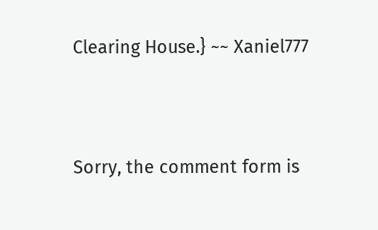Clearing House.} ~~ Xaniel777



Sorry, the comment form is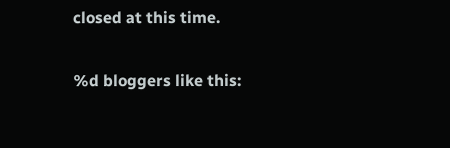closed at this time.

%d bloggers like this: